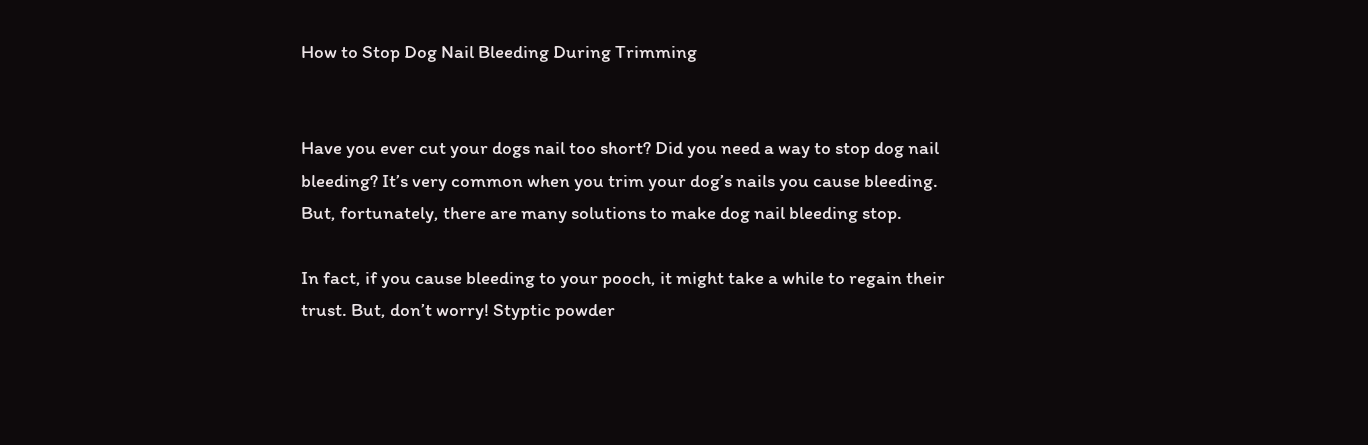How to Stop Dog Nail Bleeding During Trimming


Have you ever cut your dogs nail too short? Did you need a way to stop dog nail bleeding? It’s very common when you trim your dog’s nails you cause bleeding. But, fortunately, there are many solutions to make dog nail bleeding stop.

In fact, if you cause bleeding to your pooch, it might take a while to regain their trust. But, don’t worry! Styptic powder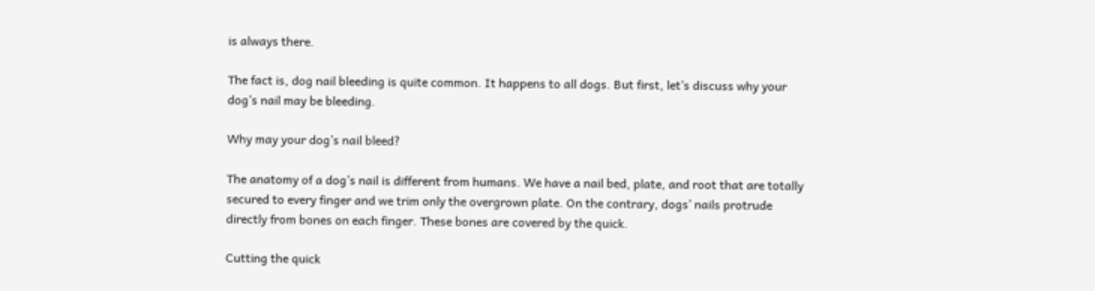is always there.

The fact is, dog nail bleeding is quite common. It happens to all dogs. But first, let’s discuss why your dog’s nail may be bleeding.

Why may your dog’s nail bleed?

The anatomy of a dog’s nail is different from humans. We have a nail bed, plate, and root that are totally secured to every finger and we trim only the overgrown plate. On the contrary, dogs’ nails protrude directly from bones on each finger. These bones are covered by the quick.

Cutting the quick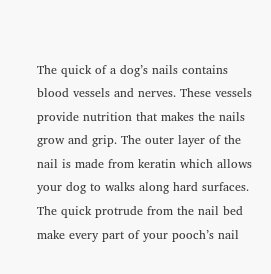The quick of a dog’s nails contains blood vessels and nerves. These vessels provide nutrition that makes the nails grow and grip. The outer layer of the nail is made from keratin which allows your dog to walks along hard surfaces. The quick protrude from the nail bed make every part of your pooch’s nail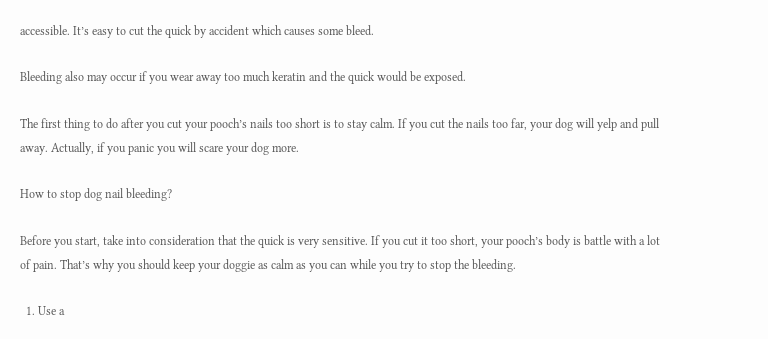accessible. It’s easy to cut the quick by accident which causes some bleed.

Bleeding also may occur if you wear away too much keratin and the quick would be exposed.

The first thing to do after you cut your pooch’s nails too short is to stay calm. If you cut the nails too far, your dog will yelp and pull away. Actually, if you panic you will scare your dog more.

How to stop dog nail bleeding?

Before you start, take into consideration that the quick is very sensitive. If you cut it too short, your pooch’s body is battle with a lot of pain. That’s why you should keep your doggie as calm as you can while you try to stop the bleeding.

  1. Use a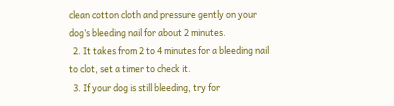clean cotton cloth and pressure gently on your dog’s bleeding nail for about 2 minutes.
  2. It takes from 2 to 4 minutes for a bleeding nail to clot, set a timer to check it.
  3. If your dog is still bleeding, try for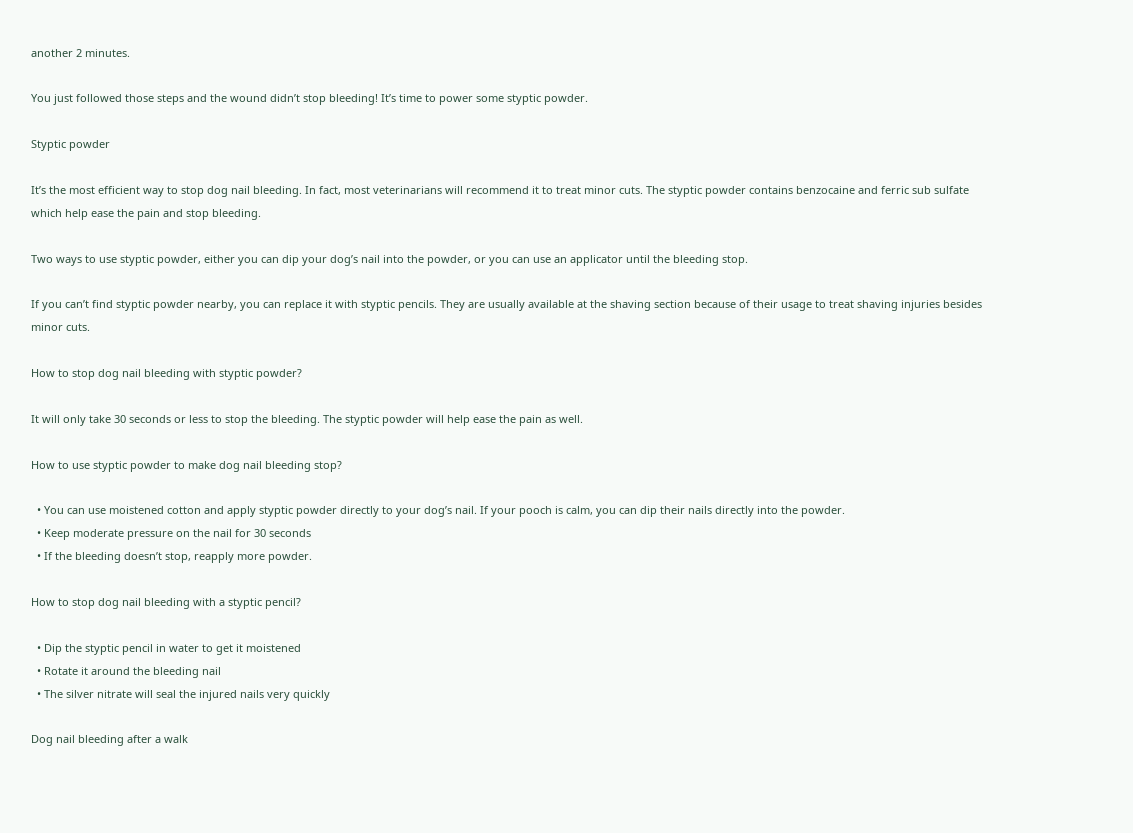another 2 minutes.

You just followed those steps and the wound didn’t stop bleeding! It’s time to power some styptic powder.

Styptic powder

It’s the most efficient way to stop dog nail bleeding. In fact, most veterinarians will recommend it to treat minor cuts. The styptic powder contains benzocaine and ferric sub sulfate which help ease the pain and stop bleeding.

Two ways to use styptic powder, either you can dip your dog’s nail into the powder, or you can use an applicator until the bleeding stop.

If you can’t find styptic powder nearby, you can replace it with styptic pencils. They are usually available at the shaving section because of their usage to treat shaving injuries besides minor cuts.

How to stop dog nail bleeding with styptic powder?

It will only take 30 seconds or less to stop the bleeding. The styptic powder will help ease the pain as well.

How to use styptic powder to make dog nail bleeding stop?

  • You can use moistened cotton and apply styptic powder directly to your dog’s nail. If your pooch is calm, you can dip their nails directly into the powder.
  • Keep moderate pressure on the nail for 30 seconds
  • If the bleeding doesn’t stop, reapply more powder.

How to stop dog nail bleeding with a styptic pencil?

  • Dip the styptic pencil in water to get it moistened
  • Rotate it around the bleeding nail
  • The silver nitrate will seal the injured nails very quickly

Dog nail bleeding after a walk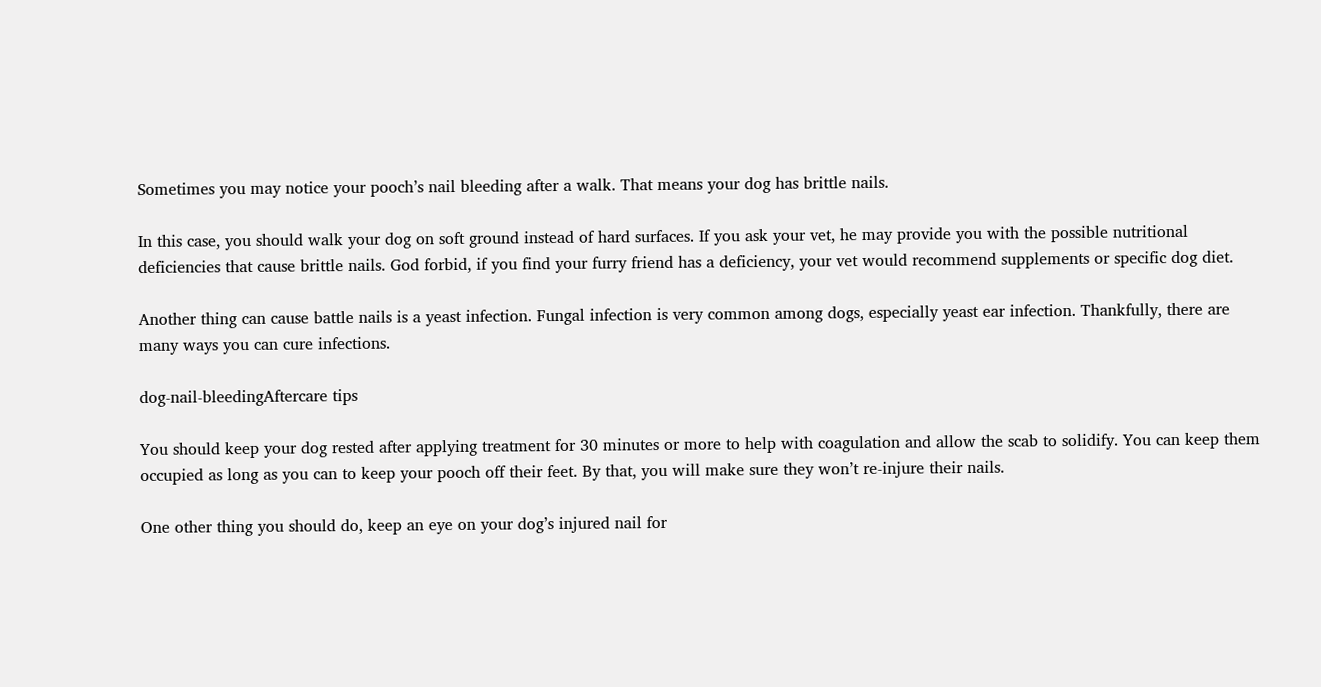Sometimes you may notice your pooch’s nail bleeding after a walk. That means your dog has brittle nails.

In this case, you should walk your dog on soft ground instead of hard surfaces. If you ask your vet, he may provide you with the possible nutritional deficiencies that cause brittle nails. God forbid, if you find your furry friend has a deficiency, your vet would recommend supplements or specific dog diet.

Another thing can cause battle nails is a yeast infection. Fungal infection is very common among dogs, especially yeast ear infection. Thankfully, there are many ways you can cure infections.

dog-nail-bleedingAftercare tips

You should keep your dog rested after applying treatment for 30 minutes or more to help with coagulation and allow the scab to solidify. You can keep them occupied as long as you can to keep your pooch off their feet. By that, you will make sure they won’t re-injure their nails.

One other thing you should do, keep an eye on your dog’s injured nail for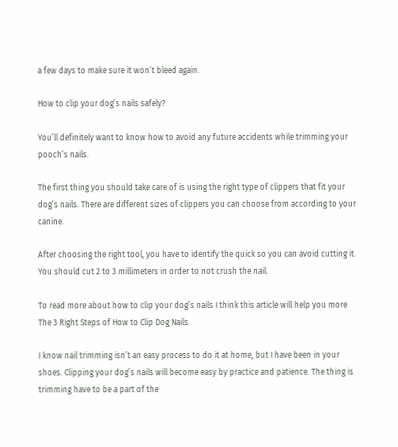a few days to make sure it won’t bleed again.

How to clip your dog’s nails safely?

You’ll definitely want to know how to avoid any future accidents while trimming your pooch’s nails.

The first thing you should take care of is using the right type of clippers that fit your dog’s nails. There are different sizes of clippers you can choose from according to your canine.

After choosing the right tool, you have to identify the quick so you can avoid cutting it. You should cut 2 to 3 millimeters in order to not crush the nail.

To read more about how to clip your dog’s nails I think this article will help you more The 3 Right Steps of How to Clip Dog Nails

I know nail trimming isn’t an easy process to do it at home, but I have been in your shoes. Clipping your dog’s nails will become easy by practice and patience. The thing is trimming have to be a part of the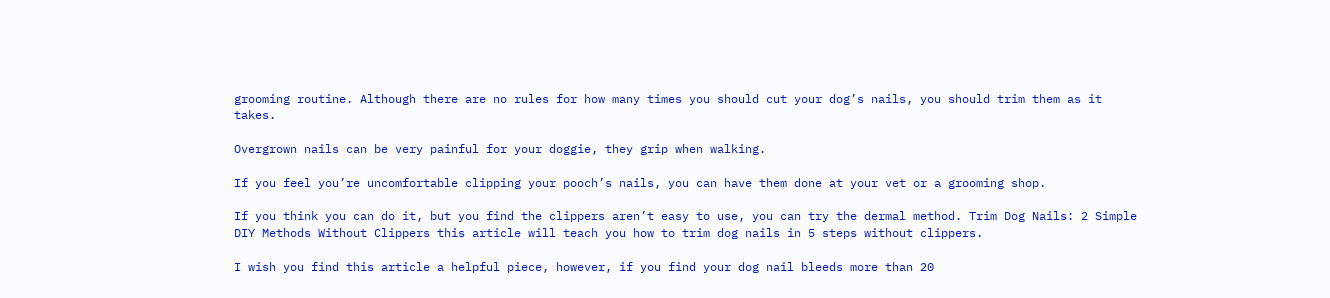grooming routine. Although there are no rules for how many times you should cut your dog’s nails, you should trim them as it takes.

Overgrown nails can be very painful for your doggie, they grip when walking.

If you feel you’re uncomfortable clipping your pooch’s nails, you can have them done at your vet or a grooming shop.

If you think you can do it, but you find the clippers aren’t easy to use, you can try the dermal method. Trim Dog Nails: 2 Simple DIY Methods Without Clippers this article will teach you how to trim dog nails in 5 steps without clippers.

I wish you find this article a helpful piece, however, if you find your dog nail bleeds more than 20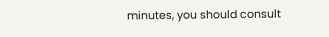minutes, you should consult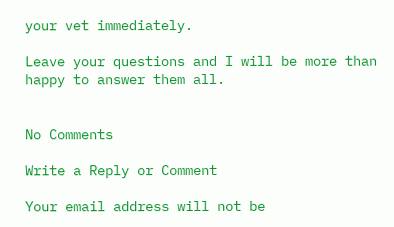your vet immediately.

Leave your questions and I will be more than happy to answer them all.


No Comments

Write a Reply or Comment

Your email address will not be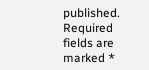published. Required fields are marked *